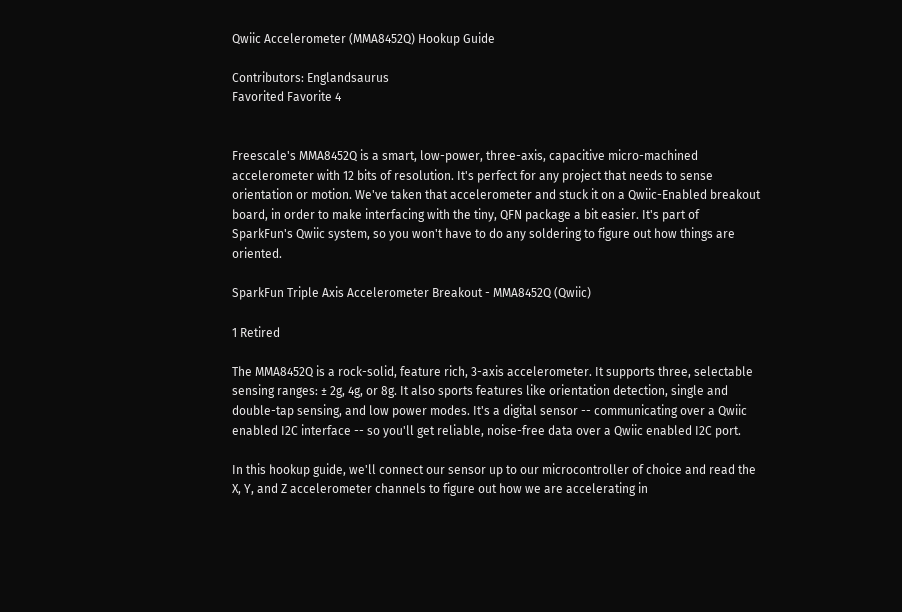Qwiic Accelerometer (MMA8452Q) Hookup Guide

Contributors: Englandsaurus
Favorited Favorite 4


Freescale's MMA8452Q is a smart, low-power, three-axis, capacitive micro-machined accelerometer with 12 bits of resolution. It's perfect for any project that needs to sense orientation or motion. We've taken that accelerometer and stuck it on a Qwiic-Enabled breakout board, in order to make interfacing with the tiny, QFN package a bit easier. It's part of SparkFun's Qwiic system, so you won't have to do any soldering to figure out how things are oriented.

SparkFun Triple Axis Accelerometer Breakout - MMA8452Q (Qwiic)

1 Retired

The MMA8452Q is a rock-solid, feature rich, 3-axis accelerometer. It supports three, selectable sensing ranges: ± 2g, 4g, or 8g. It also sports features like orientation detection, single and double-tap sensing, and low power modes. It's a digital sensor -- communicating over a Qwiic enabled I2C interface -- so you'll get reliable, noise-free data over a Qwiic enabled I2C port.

In this hookup guide, we'll connect our sensor up to our microcontroller of choice and read the X, Y, and Z accelerometer channels to figure out how we are accelerating in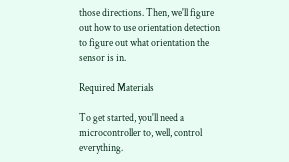those directions. Then, we'll figure out how to use orientation detection to figure out what orientation the sensor is in.

Required Materials

To get started, you'll need a microcontroller to, well, control everything.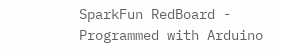SparkFun RedBoard - Programmed with Arduino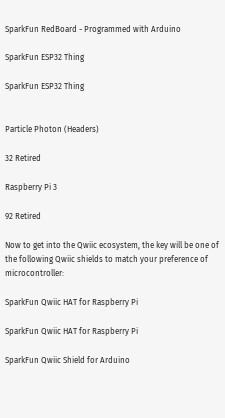SparkFun RedBoard - Programmed with Arduino

SparkFun ESP32 Thing

SparkFun ESP32 Thing


Particle Photon (Headers)

32 Retired

Raspberry Pi 3

92 Retired

Now to get into the Qwiic ecosystem, the key will be one of the following Qwiic shields to match your preference of microcontroller:

SparkFun Qwiic HAT for Raspberry Pi

SparkFun Qwiic HAT for Raspberry Pi

SparkFun Qwiic Shield for Arduino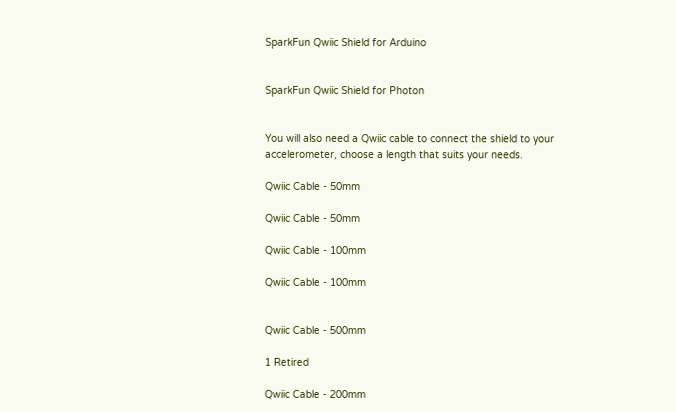SparkFun Qwiic Shield for Arduino


SparkFun Qwiic Shield for Photon


You will also need a Qwiic cable to connect the shield to your accelerometer, choose a length that suits your needs.

Qwiic Cable - 50mm

Qwiic Cable - 50mm

Qwiic Cable - 100mm

Qwiic Cable - 100mm


Qwiic Cable - 500mm

1 Retired

Qwiic Cable - 200mm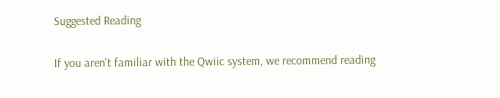Suggested Reading

If you aren't familiar with the Qwiic system, we recommend reading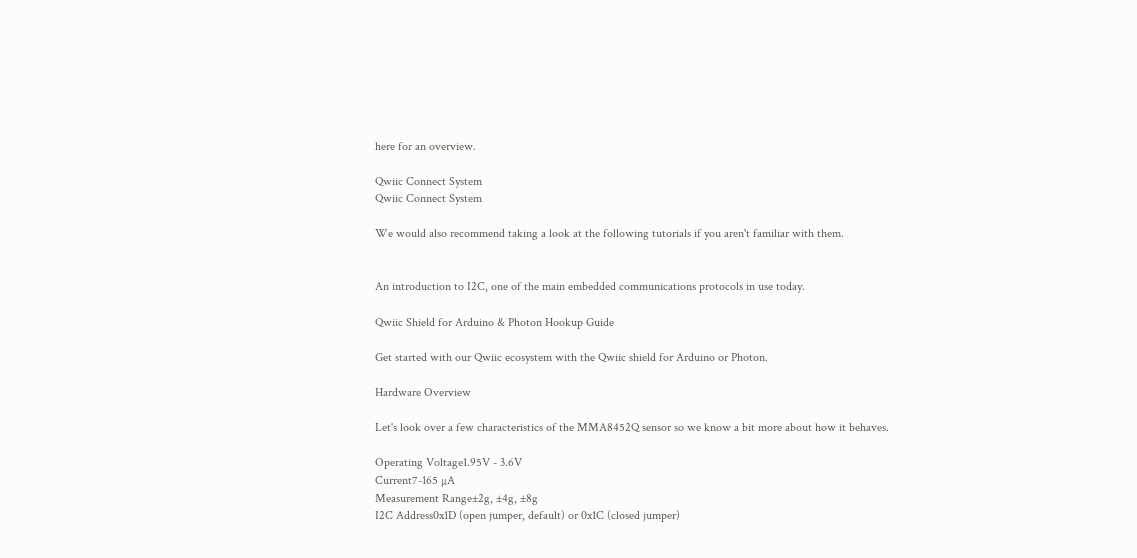here for an overview.

Qwiic Connect System
Qwiic Connect System

We would also recommend taking a look at the following tutorials if you aren't familiar with them.


An introduction to I2C, one of the main embedded communications protocols in use today.

Qwiic Shield for Arduino & Photon Hookup Guide

Get started with our Qwiic ecosystem with the Qwiic shield for Arduino or Photon.

Hardware Overview

Let's look over a few characteristics of the MMA8452Q sensor so we know a bit more about how it behaves.

Operating Voltage1.95V - 3.6V
Current7-165 µA
Measurement Range±2g, ±4g, ±8g
I2C Address0x1D (open jumper, default) or 0x1C (closed jumper)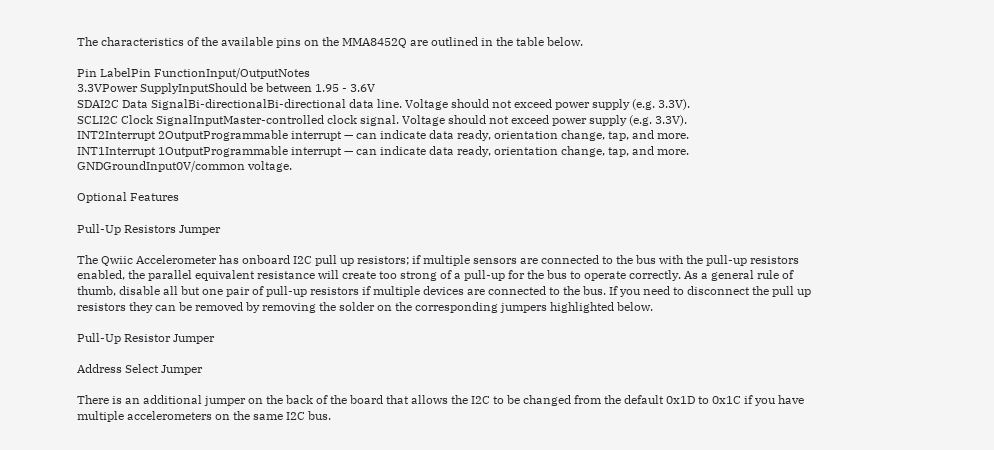The characteristics of the available pins on the MMA8452Q are outlined in the table below.

Pin LabelPin FunctionInput/OutputNotes
3.3VPower SupplyInputShould be between 1.95 - 3.6V
SDAI2C Data SignalBi-directionalBi-directional data line. Voltage should not exceed power supply (e.g. 3.3V).
SCLI2C Clock SignalInputMaster-controlled clock signal. Voltage should not exceed power supply (e.g. 3.3V).
INT2Interrupt 2OutputProgrammable interrupt — can indicate data ready, orientation change, tap, and more.
INT1Interrupt 1OutputProgrammable interrupt — can indicate data ready, orientation change, tap, and more.
GNDGroundInput0V/common voltage.

Optional Features

Pull-Up Resistors Jumper

The Qwiic Accelerometer has onboard I2C pull up resistors; if multiple sensors are connected to the bus with the pull-up resistors enabled, the parallel equivalent resistance will create too strong of a pull-up for the bus to operate correctly. As a general rule of thumb, disable all but one pair of pull-up resistors if multiple devices are connected to the bus. If you need to disconnect the pull up resistors they can be removed by removing the solder on the corresponding jumpers highlighted below.

Pull-Up Resistor Jumper

Address Select Jumper

There is an additional jumper on the back of the board that allows the I2C to be changed from the default 0x1D to 0x1C if you have multiple accelerometers on the same I2C bus.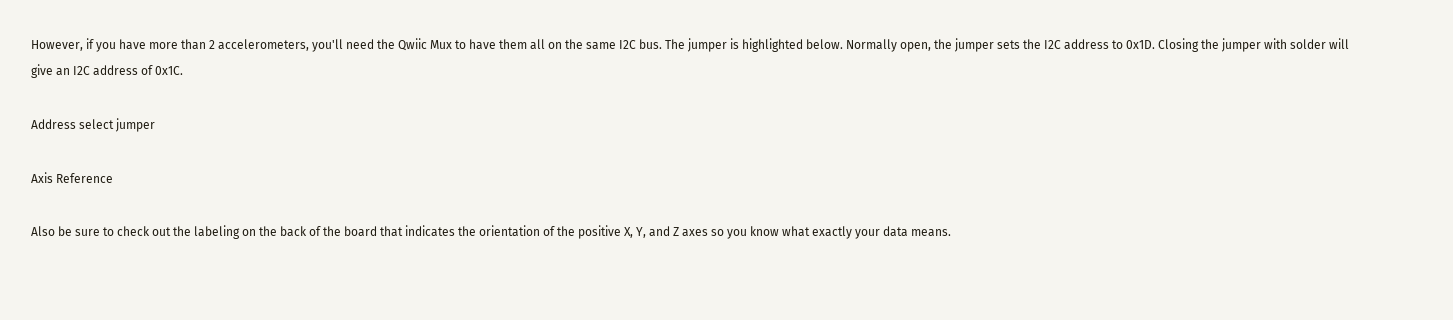However, if you have more than 2 accelerometers, you'll need the Qwiic Mux to have them all on the same I2C bus. The jumper is highlighted below. Normally open, the jumper sets the I2C address to 0x1D. Closing the jumper with solder will give an I2C address of 0x1C.

Address select jumper

Axis Reference

Also be sure to check out the labeling on the back of the board that indicates the orientation of the positive X, Y, and Z axes so you know what exactly your data means.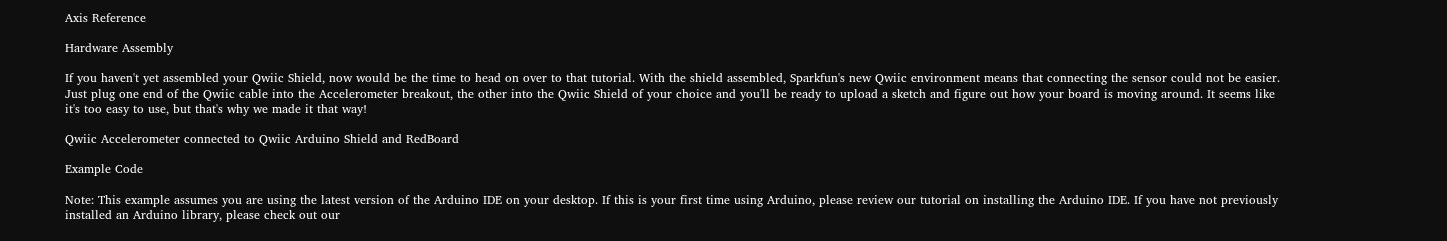Axis Reference

Hardware Assembly

If you haven't yet assembled your Qwiic Shield, now would be the time to head on over to that tutorial. With the shield assembled, Sparkfun's new Qwiic environment means that connecting the sensor could not be easier. Just plug one end of the Qwiic cable into the Accelerometer breakout, the other into the Qwiic Shield of your choice and you'll be ready to upload a sketch and figure out how your board is moving around. It seems like it's too easy to use, but that's why we made it that way!

Qwiic Accelerometer connected to Qwiic Arduino Shield and RedBoard

Example Code

Note: This example assumes you are using the latest version of the Arduino IDE on your desktop. If this is your first time using Arduino, please review our tutorial on installing the Arduino IDE. If you have not previously installed an Arduino library, please check out our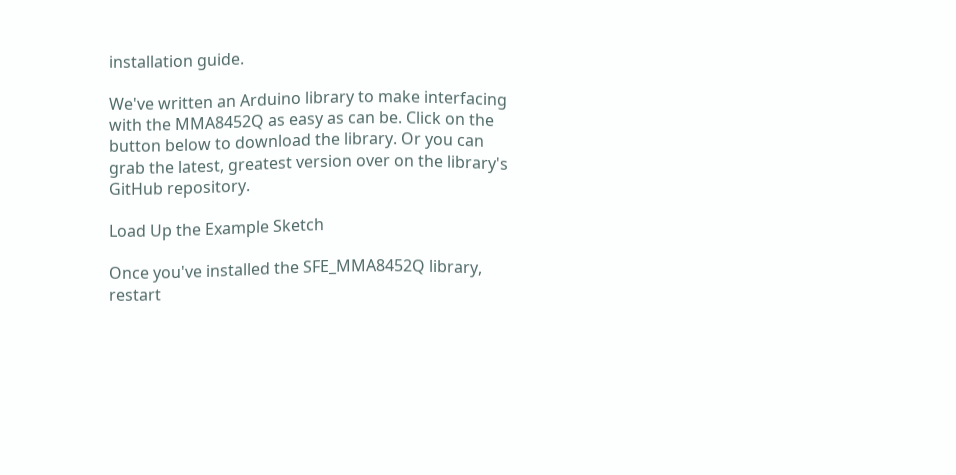installation guide.

We've written an Arduino library to make interfacing with the MMA8452Q as easy as can be. Click on the button below to download the library. Or you can grab the latest, greatest version over on the library's GitHub repository.

Load Up the Example Sketch

Once you've installed the SFE_MMA8452Q library, restart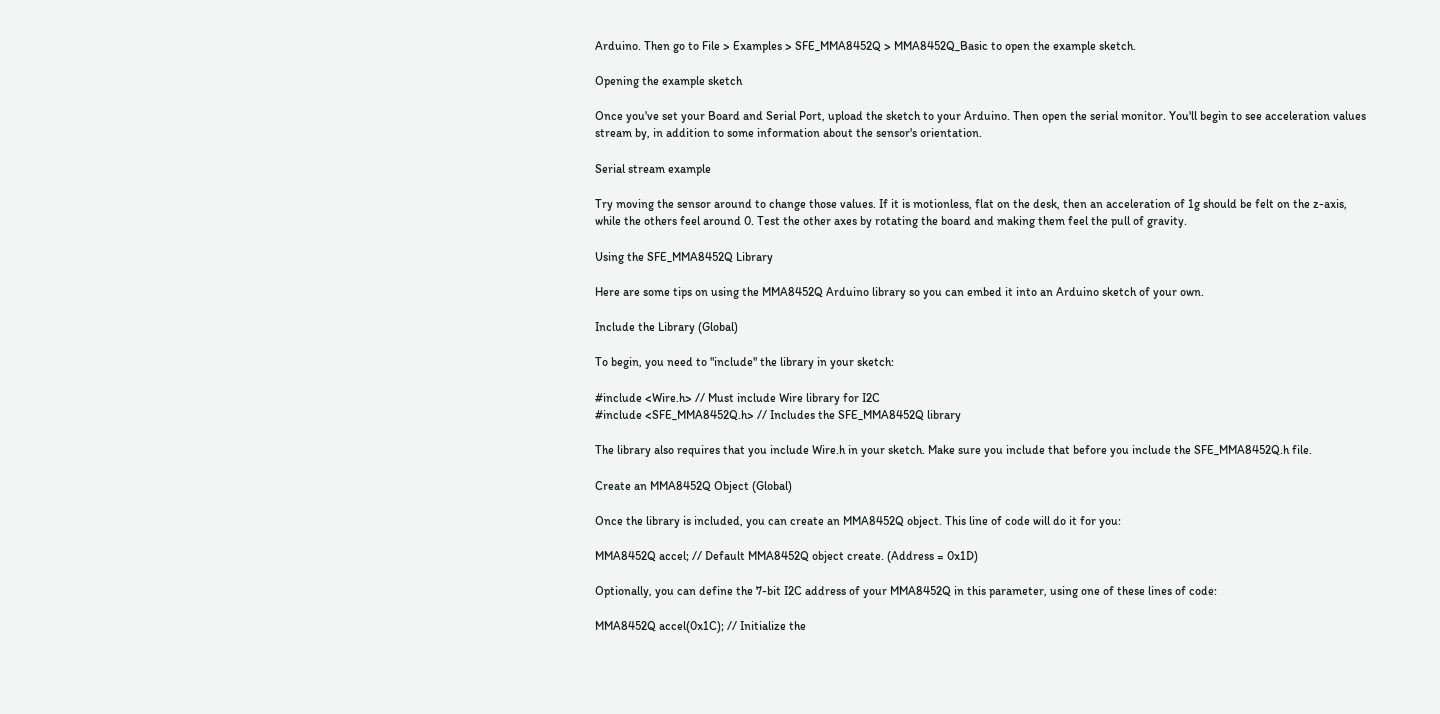Arduino. Then go to File > Examples > SFE_MMA8452Q > MMA8452Q_Basic to open the example sketch.

Opening the example sketch

Once you've set your Board and Serial Port, upload the sketch to your Arduino. Then open the serial monitor. You'll begin to see acceleration values stream by, in addition to some information about the sensor's orientation.

Serial stream example

Try moving the sensor around to change those values. If it is motionless, flat on the desk, then an acceleration of 1g should be felt on the z-axis, while the others feel around 0. Test the other axes by rotating the board and making them feel the pull of gravity.

Using the SFE_MMA8452Q Library

Here are some tips on using the MMA8452Q Arduino library so you can embed it into an Arduino sketch of your own.

Include the Library (Global)

To begin, you need to "include" the library in your sketch:

#include <Wire.h> // Must include Wire library for I2C
#include <SFE_MMA8452Q.h> // Includes the SFE_MMA8452Q library

The library also requires that you include Wire.h in your sketch. Make sure you include that before you include the SFE_MMA8452Q.h file.

Create an MMA8452Q Object (Global)

Once the library is included, you can create an MMA8452Q object. This line of code will do it for you:

MMA8452Q accel; // Default MMA8452Q object create. (Address = 0x1D)

Optionally, you can define the 7-bit I2C address of your MMA8452Q in this parameter, using one of these lines of code:

MMA8452Q accel(0x1C); // Initialize the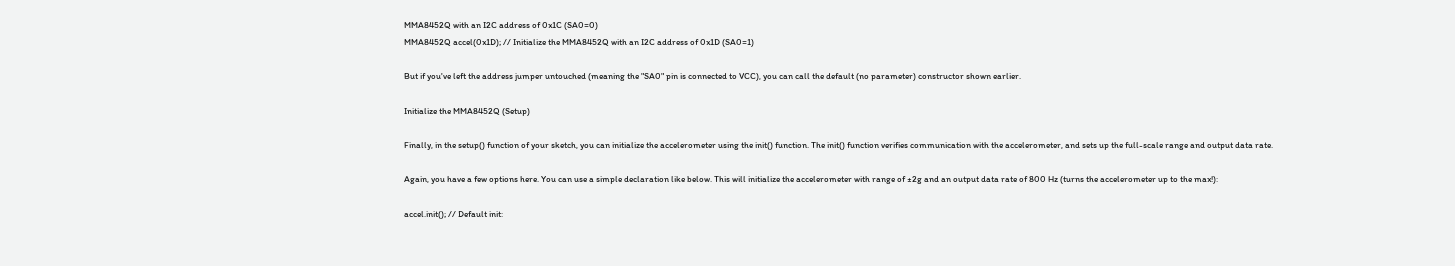MMA8452Q with an I2C address of 0x1C (SA0=0)
MMA8452Q accel(0x1D); // Initialize the MMA8452Q with an I2C address of 0x1D (SA0=1)

But if you've left the address jumper untouched (meaning the "SA0" pin is connected to VCC), you can call the default (no parameter) constructor shown earlier.

Initialize the MMA8452Q (Setup)

Finally, in the setup() function of your sketch, you can initialize the accelerometer using the init() function. The init() function verifies communication with the accelerometer, and sets up the full-scale range and output data rate.

Again, you have a few options here. You can use a simple declaration like below. This will initialize the accelerometer with range of ±2g and an output data rate of 800 Hz (turns the accelerometer up to the max!):

accel.init(); // Default init: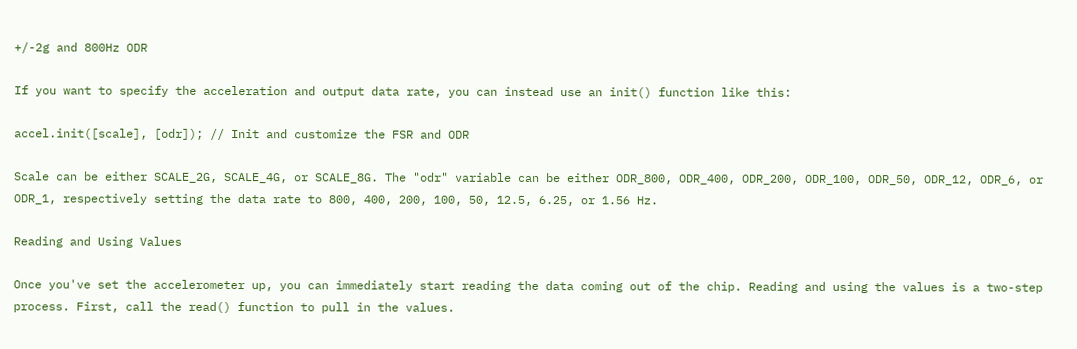+/-2g and 800Hz ODR

If you want to specify the acceleration and output data rate, you can instead use an init() function like this:

accel.init([scale], [odr]); // Init and customize the FSR and ODR

Scale can be either SCALE_2G, SCALE_4G, or SCALE_8G. The "odr" variable can be either ODR_800, ODR_400, ODR_200, ODR_100, ODR_50, ODR_12, ODR_6, or ODR_1, respectively setting the data rate to 800, 400, 200, 100, 50, 12.5, 6.25, or 1.56 Hz.

Reading and Using Values

Once you've set the accelerometer up, you can immediately start reading the data coming out of the chip. Reading and using the values is a two-step process. First, call the read() function to pull in the values.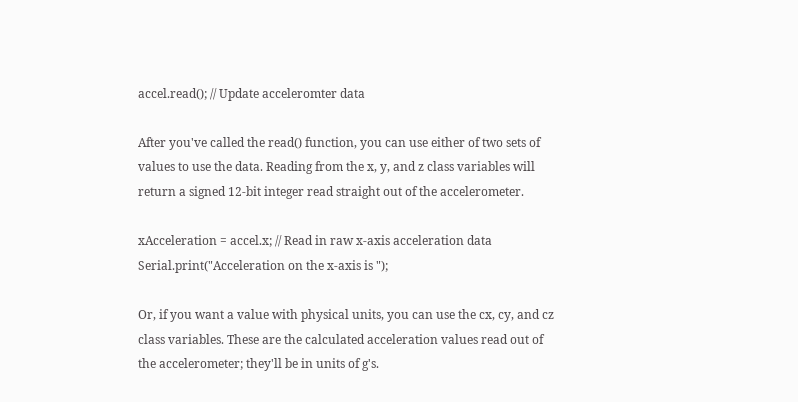accel.read(); // Update acceleromter data

After you've called the read() function, you can use either of two sets of values to use the data. Reading from the x, y, and z class variables will return a signed 12-bit integer read straight out of the accelerometer.

xAcceleration = accel.x; // Read in raw x-axis acceleration data
Serial.print("Acceleration on the x-axis is ");

Or, if you want a value with physical units, you can use the cx, cy, and cz class variables. These are the calculated acceleration values read out of the accelerometer; they'll be in units of g's.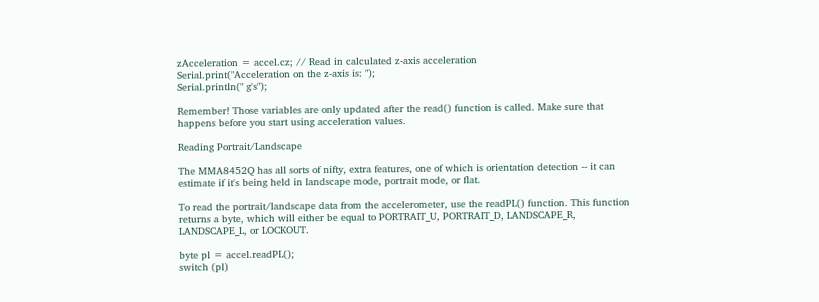zAcceleration = accel.cz; // Read in calculated z-axis acceleration
Serial.print("Acceleration on the z-axis is: ");
Serial.println(" g's");

Remember! Those variables are only updated after the read() function is called. Make sure that happens before you start using acceleration values.

Reading Portrait/Landscape

The MMA8452Q has all sorts of nifty, extra features, one of which is orientation detection -- it can estimate if it's being held in landscape mode, portrait mode, or flat.

To read the portrait/landscape data from the accelerometer, use the readPL() function. This function returns a byte, which will either be equal to PORTRAIT_U, PORTRAIT_D, LANDSCAPE_R, LANDSCAPE_L, or LOCKOUT.

byte pl = accel.readPL();
switch (pl)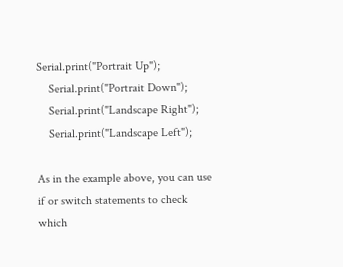Serial.print("Portrait Up");
    Serial.print("Portrait Down");
    Serial.print("Landscape Right");
    Serial.print("Landscape Left");

As in the example above, you can use if or switch statements to check which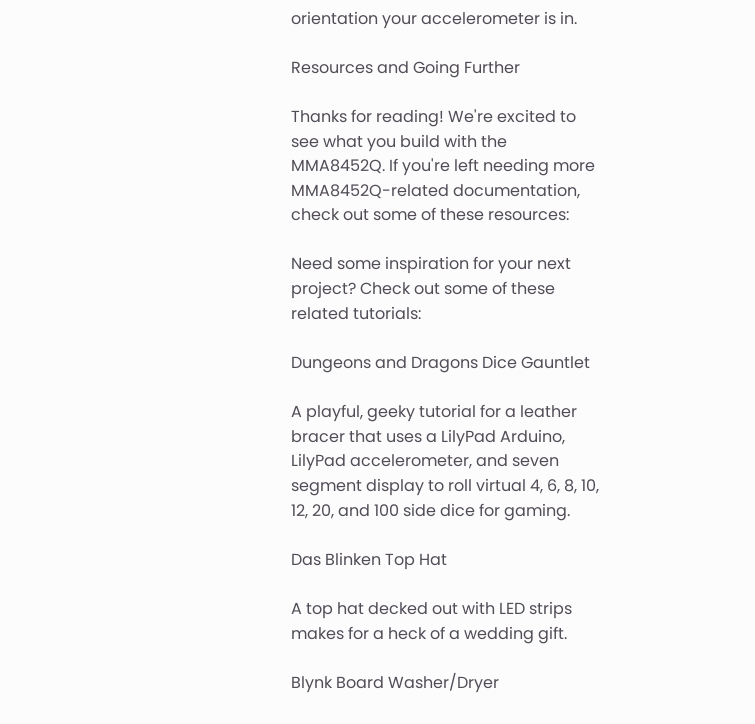orientation your accelerometer is in.

Resources and Going Further

Thanks for reading! We're excited to see what you build with the MMA8452Q. If you're left needing more MMA8452Q-related documentation, check out some of these resources:

Need some inspiration for your next project? Check out some of these related tutorials:

Dungeons and Dragons Dice Gauntlet

A playful, geeky tutorial for a leather bracer that uses a LilyPad Arduino, LilyPad accelerometer, and seven segment display to roll virtual 4, 6, 8, 10, 12, 20, and 100 side dice for gaming.

Das Blinken Top Hat

A top hat decked out with LED strips makes for a heck of a wedding gift.

Blynk Board Washer/Dryer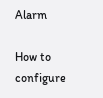Alarm

How to configure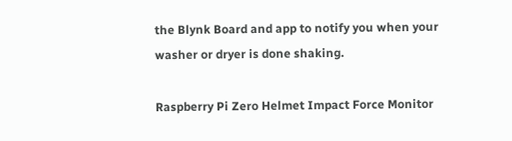the Blynk Board and app to notify you when your washer or dryer is done shaking.

Raspberry Pi Zero Helmet Impact Force Monitor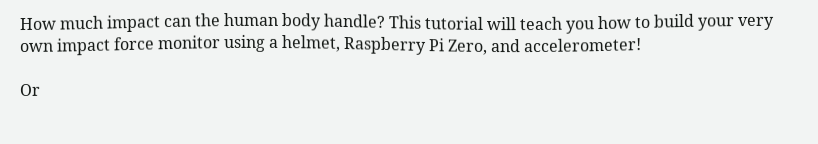How much impact can the human body handle? This tutorial will teach you how to build your very own impact force monitor using a helmet, Raspberry Pi Zero, and accelerometer!

Or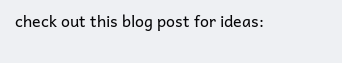check out this blog post for ideas: